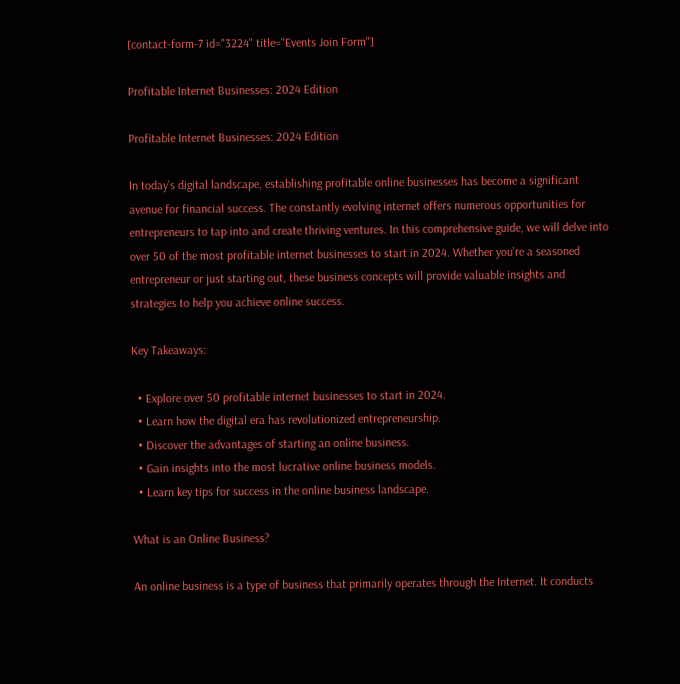[contact-form-7 id="3224" title="Events Join Form"]

Profitable Internet Businesses: 2024 Edition

Profitable Internet Businesses: 2024 Edition

In today’s digital landscape, establishing profitable online businesses has become a significant avenue for financial success. The constantly evolving internet offers numerous opportunities for entrepreneurs to tap into and create thriving ventures. In this comprehensive guide, we will delve into over 50 of the most profitable internet businesses to start in 2024. Whether you’re a seasoned entrepreneur or just starting out, these business concepts will provide valuable insights and strategies to help you achieve online success.

Key Takeaways:

  • Explore over 50 profitable internet businesses to start in 2024.
  • Learn how the digital era has revolutionized entrepreneurship.
  • Discover the advantages of starting an online business.
  • Gain insights into the most lucrative online business models.
  • Learn key tips for success in the online business landscape.

What is an Online Business?

An online business is a type of business that primarily operates through the Internet. It conducts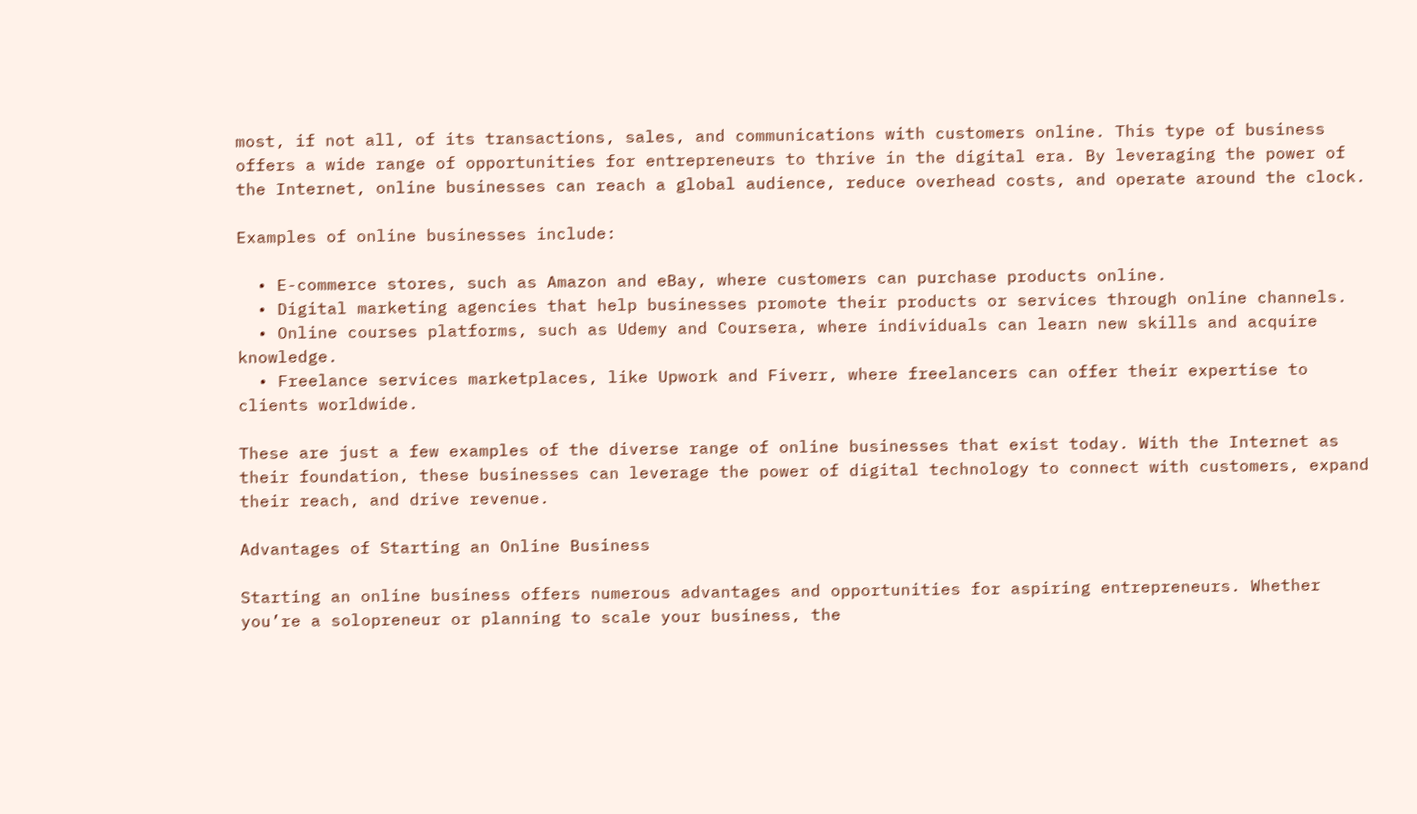most, if not all, of its transactions, sales, and communications with customers online. This type of business offers a wide range of opportunities for entrepreneurs to thrive in the digital era. By leveraging the power of the Internet, online businesses can reach a global audience, reduce overhead costs, and operate around the clock.

Examples of online businesses include:

  • E-commerce stores, such as Amazon and eBay, where customers can purchase products online.
  • Digital marketing agencies that help businesses promote their products or services through online channels.
  • Online courses platforms, such as Udemy and Coursera, where individuals can learn new skills and acquire knowledge.
  • Freelance services marketplaces, like Upwork and Fiverr, where freelancers can offer their expertise to clients worldwide.

These are just a few examples of the diverse range of online businesses that exist today. With the Internet as their foundation, these businesses can leverage the power of digital technology to connect with customers, expand their reach, and drive revenue.

Advantages of Starting an Online Business

Starting an online business offers numerous advantages and opportunities for aspiring entrepreneurs. Whether you’re a solopreneur or planning to scale your business, the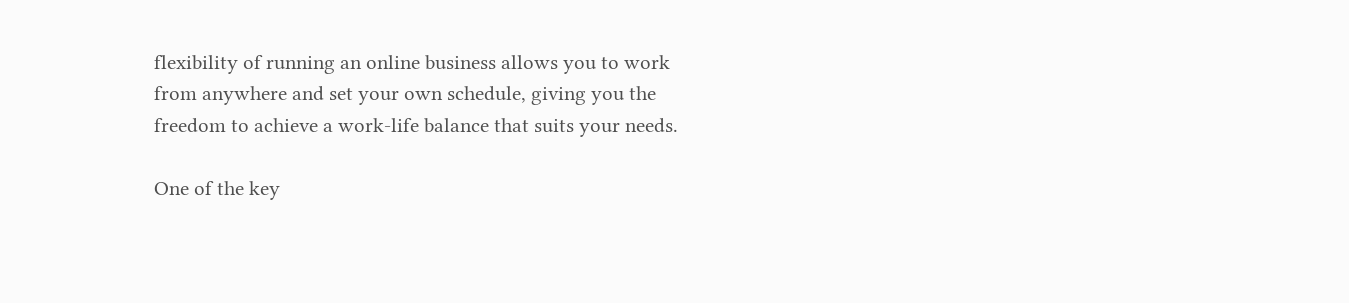flexibility of running an online business allows you to work from anywhere and set your own schedule, giving you the freedom to achieve a work-life balance that suits your needs.

One of the key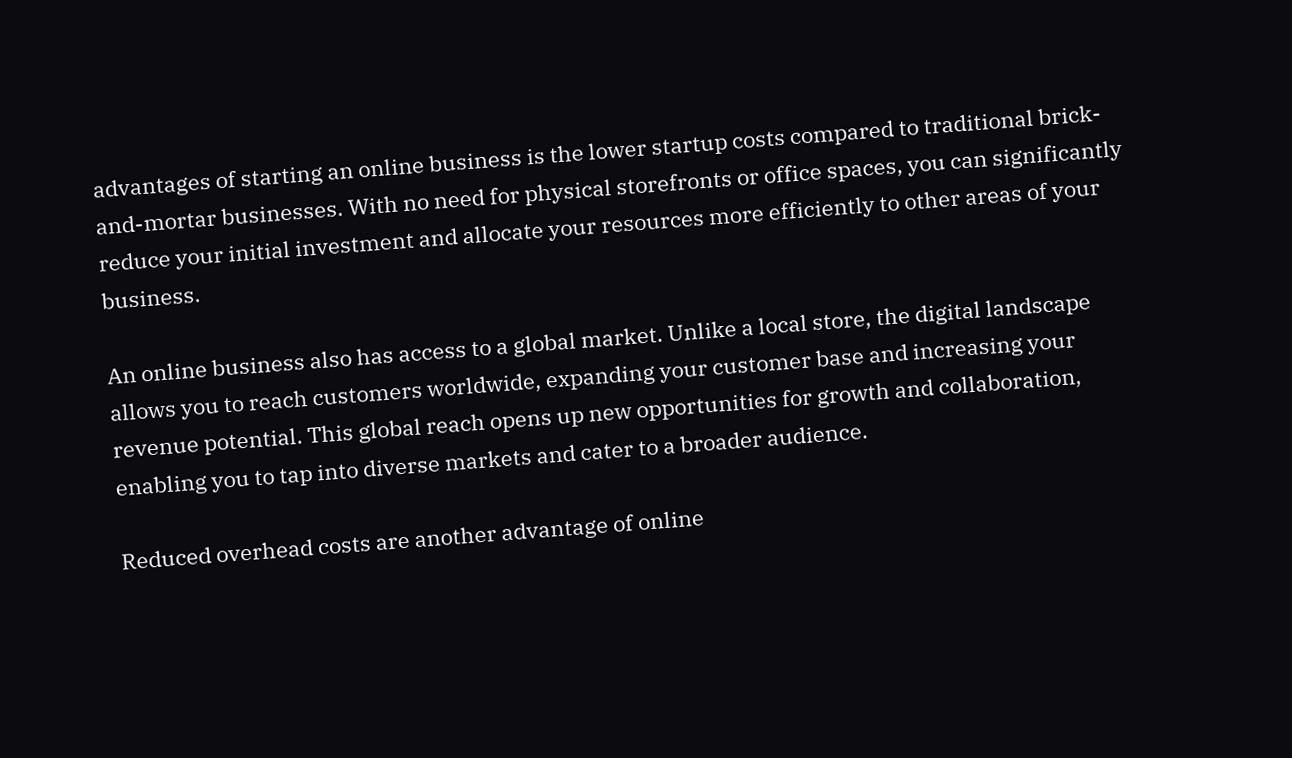advantages of starting an online business is the lower startup costs compared to traditional brick-and-mortar businesses. With no need for physical storefronts or office spaces, you can significantly reduce your initial investment and allocate your resources more efficiently to other areas of your business.

An online business also has access to a global market. Unlike a local store, the digital landscape allows you to reach customers worldwide, expanding your customer base and increasing your revenue potential. This global reach opens up new opportunities for growth and collaboration, enabling you to tap into diverse markets and cater to a broader audience.

Reduced overhead costs are another advantage of online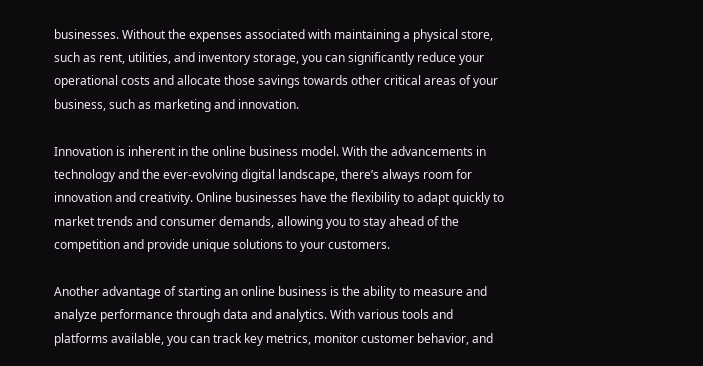businesses. Without the expenses associated with maintaining a physical store, such as rent, utilities, and inventory storage, you can significantly reduce your operational costs and allocate those savings towards other critical areas of your business, such as marketing and innovation.

Innovation is inherent in the online business model. With the advancements in technology and the ever-evolving digital landscape, there’s always room for innovation and creativity. Online businesses have the flexibility to adapt quickly to market trends and consumer demands, allowing you to stay ahead of the competition and provide unique solutions to your customers.

Another advantage of starting an online business is the ability to measure and analyze performance through data and analytics. With various tools and platforms available, you can track key metrics, monitor customer behavior, and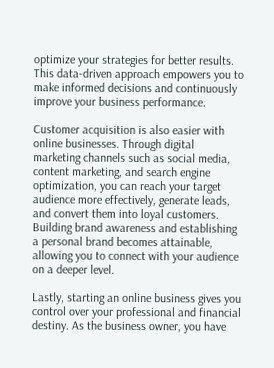optimize your strategies for better results. This data-driven approach empowers you to make informed decisions and continuously improve your business performance.

Customer acquisition is also easier with online businesses. Through digital marketing channels such as social media, content marketing, and search engine optimization, you can reach your target audience more effectively, generate leads, and convert them into loyal customers. Building brand awareness and establishing a personal brand becomes attainable, allowing you to connect with your audience on a deeper level.

Lastly, starting an online business gives you control over your professional and financial destiny. As the business owner, you have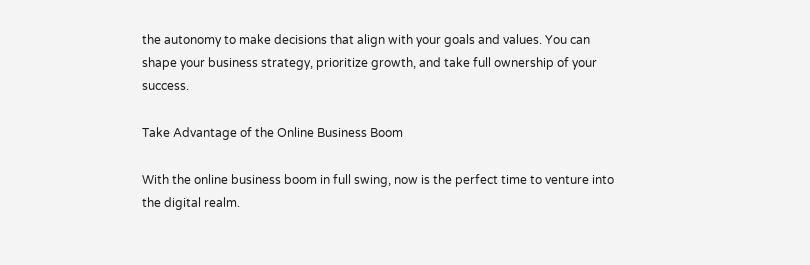the autonomy to make decisions that align with your goals and values. You can shape your business strategy, prioritize growth, and take full ownership of your success.

Take Advantage of the Online Business Boom

With the online business boom in full swing, now is the perfect time to venture into the digital realm.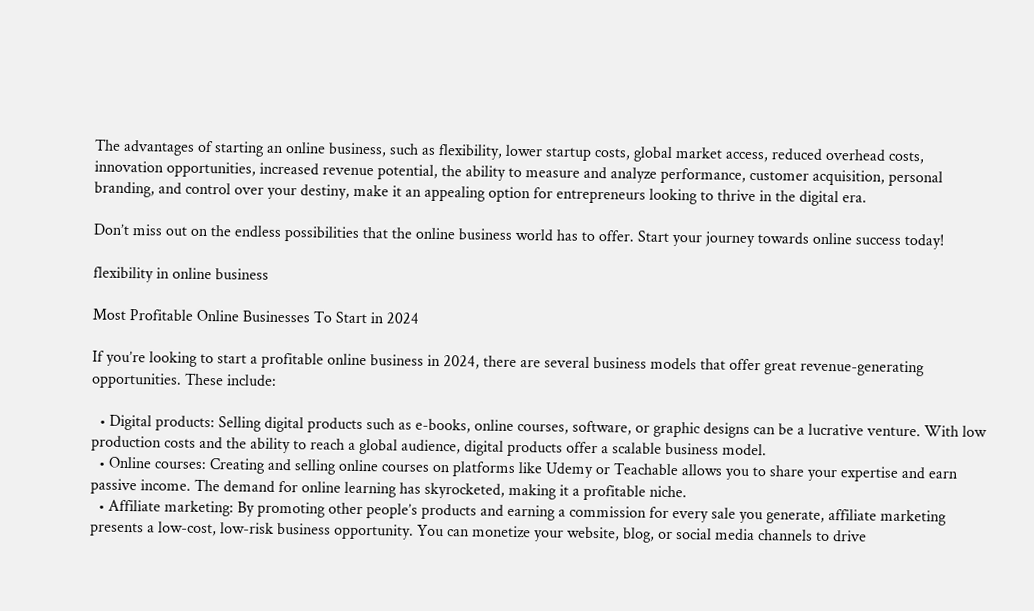The advantages of starting an online business, such as flexibility, lower startup costs, global market access, reduced overhead costs, innovation opportunities, increased revenue potential, the ability to measure and analyze performance, customer acquisition, personal branding, and control over your destiny, make it an appealing option for entrepreneurs looking to thrive in the digital era.

Don’t miss out on the endless possibilities that the online business world has to offer. Start your journey towards online success today!

flexibility in online business

Most Profitable Online Businesses To Start in 2024

If you’re looking to start a profitable online business in 2024, there are several business models that offer great revenue-generating opportunities. These include:

  • Digital products: Selling digital products such as e-books, online courses, software, or graphic designs can be a lucrative venture. With low production costs and the ability to reach a global audience, digital products offer a scalable business model.
  • Online courses: Creating and selling online courses on platforms like Udemy or Teachable allows you to share your expertise and earn passive income. The demand for online learning has skyrocketed, making it a profitable niche.
  • Affiliate marketing: By promoting other people’s products and earning a commission for every sale you generate, affiliate marketing presents a low-cost, low-risk business opportunity. You can monetize your website, blog, or social media channels to drive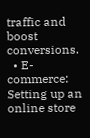traffic and boost conversions.
  • E-commerce: Setting up an online store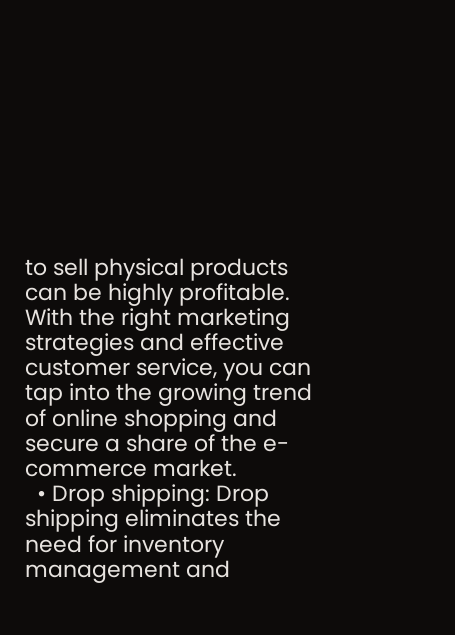to sell physical products can be highly profitable. With the right marketing strategies and effective customer service, you can tap into the growing trend of online shopping and secure a share of the e-commerce market.
  • Drop shipping: Drop shipping eliminates the need for inventory management and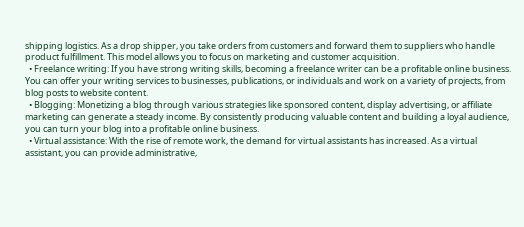shipping logistics. As a drop shipper, you take orders from customers and forward them to suppliers who handle product fulfillment. This model allows you to focus on marketing and customer acquisition.
  • Freelance writing: If you have strong writing skills, becoming a freelance writer can be a profitable online business. You can offer your writing services to businesses, publications, or individuals and work on a variety of projects, from blog posts to website content.
  • Blogging: Monetizing a blog through various strategies like sponsored content, display advertising, or affiliate marketing can generate a steady income. By consistently producing valuable content and building a loyal audience, you can turn your blog into a profitable online business.
  • Virtual assistance: With the rise of remote work, the demand for virtual assistants has increased. As a virtual assistant, you can provide administrative,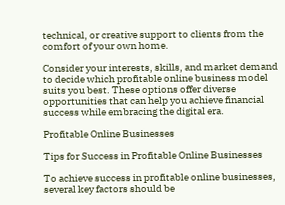technical, or creative support to clients from the comfort of your own home.

Consider your interests, skills, and market demand to decide which profitable online business model suits you best. These options offer diverse opportunities that can help you achieve financial success while embracing the digital era.

Profitable Online Businesses

Tips for Success in Profitable Online Businesses

To achieve success in profitable online businesses, several key factors should be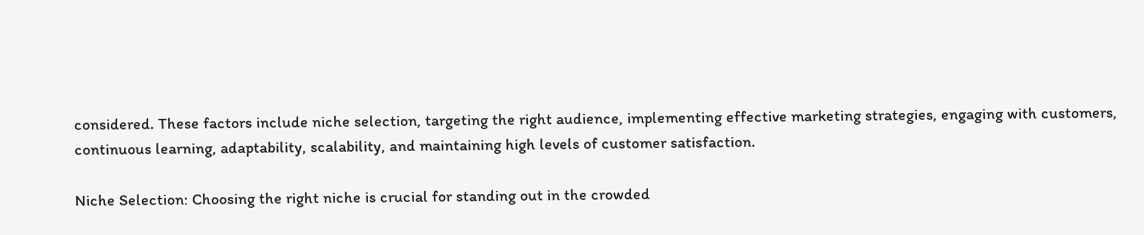considered. These factors include niche selection, targeting the right audience, implementing effective marketing strategies, engaging with customers, continuous learning, adaptability, scalability, and maintaining high levels of customer satisfaction.

Niche Selection: Choosing the right niche is crucial for standing out in the crowded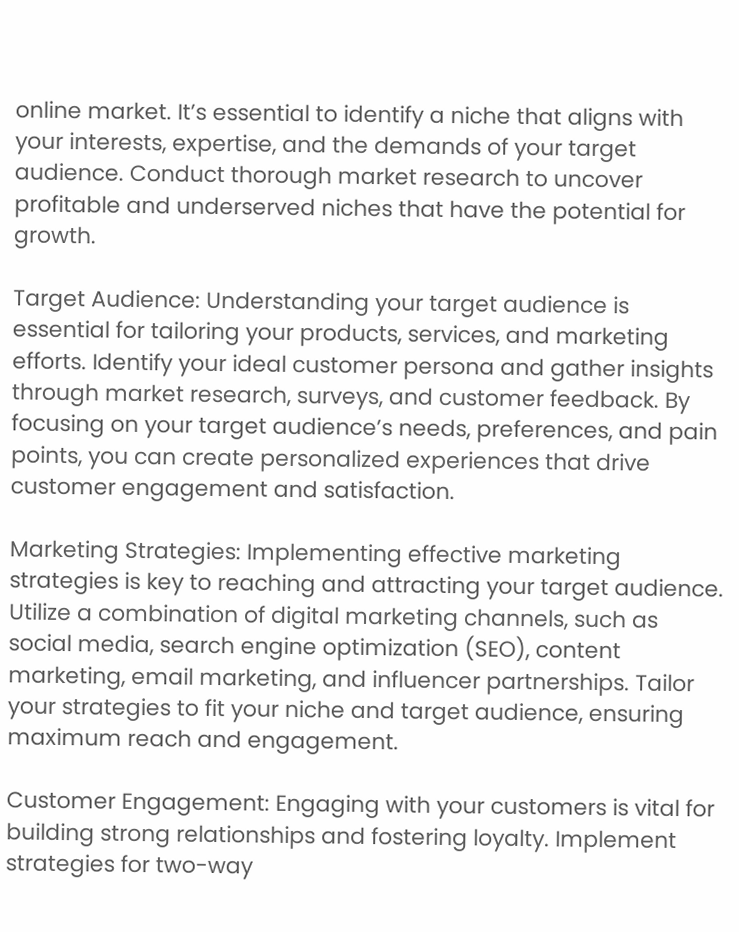online market. It’s essential to identify a niche that aligns with your interests, expertise, and the demands of your target audience. Conduct thorough market research to uncover profitable and underserved niches that have the potential for growth.

Target Audience: Understanding your target audience is essential for tailoring your products, services, and marketing efforts. Identify your ideal customer persona and gather insights through market research, surveys, and customer feedback. By focusing on your target audience’s needs, preferences, and pain points, you can create personalized experiences that drive customer engagement and satisfaction.

Marketing Strategies: Implementing effective marketing strategies is key to reaching and attracting your target audience. Utilize a combination of digital marketing channels, such as social media, search engine optimization (SEO), content marketing, email marketing, and influencer partnerships. Tailor your strategies to fit your niche and target audience, ensuring maximum reach and engagement.

Customer Engagement: Engaging with your customers is vital for building strong relationships and fostering loyalty. Implement strategies for two-way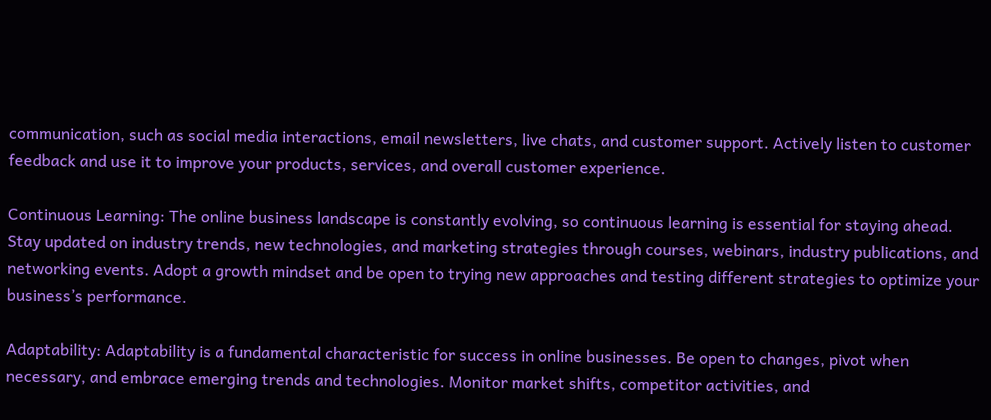communication, such as social media interactions, email newsletters, live chats, and customer support. Actively listen to customer feedback and use it to improve your products, services, and overall customer experience.

Continuous Learning: The online business landscape is constantly evolving, so continuous learning is essential for staying ahead. Stay updated on industry trends, new technologies, and marketing strategies through courses, webinars, industry publications, and networking events. Adopt a growth mindset and be open to trying new approaches and testing different strategies to optimize your business’s performance.

Adaptability: Adaptability is a fundamental characteristic for success in online businesses. Be open to changes, pivot when necessary, and embrace emerging trends and technologies. Monitor market shifts, competitor activities, and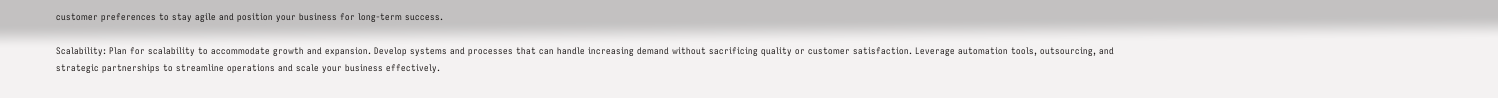customer preferences to stay agile and position your business for long-term success.

Scalability: Plan for scalability to accommodate growth and expansion. Develop systems and processes that can handle increasing demand without sacrificing quality or customer satisfaction. Leverage automation tools, outsourcing, and strategic partnerships to streamline operations and scale your business effectively.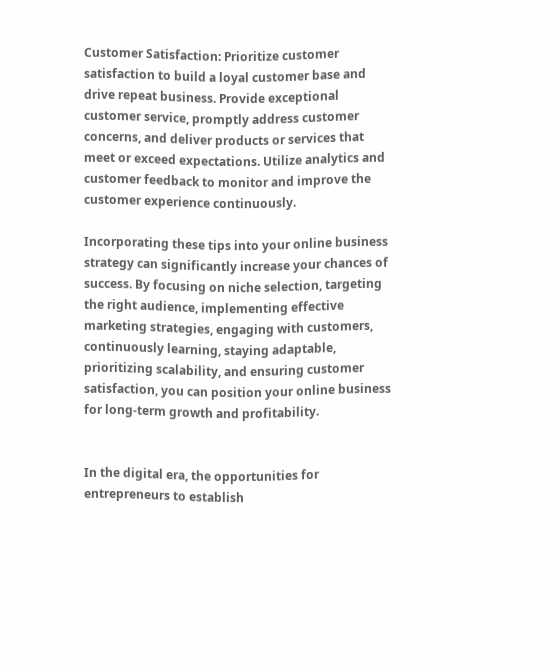Customer Satisfaction: Prioritize customer satisfaction to build a loyal customer base and drive repeat business. Provide exceptional customer service, promptly address customer concerns, and deliver products or services that meet or exceed expectations. Utilize analytics and customer feedback to monitor and improve the customer experience continuously.

Incorporating these tips into your online business strategy can significantly increase your chances of success. By focusing on niche selection, targeting the right audience, implementing effective marketing strategies, engaging with customers, continuously learning, staying adaptable, prioritizing scalability, and ensuring customer satisfaction, you can position your online business for long-term growth and profitability.


In the digital era, the opportunities for entrepreneurs to establish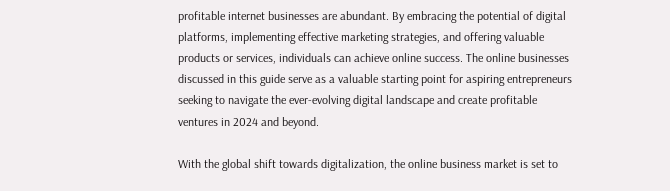profitable internet businesses are abundant. By embracing the potential of digital platforms, implementing effective marketing strategies, and offering valuable products or services, individuals can achieve online success. The online businesses discussed in this guide serve as a valuable starting point for aspiring entrepreneurs seeking to navigate the ever-evolving digital landscape and create profitable ventures in 2024 and beyond.

With the global shift towards digitalization, the online business market is set to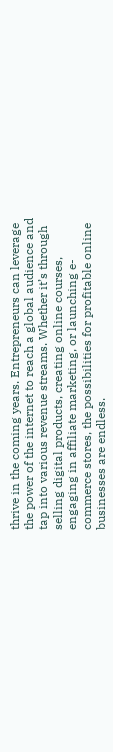thrive in the coming years. Entrepreneurs can leverage the power of the internet to reach a global audience and tap into various revenue streams. Whether it’s through selling digital products, creating online courses, engaging in affiliate marketing, or launching e-commerce stores, the possibilities for profitable online businesses are endless.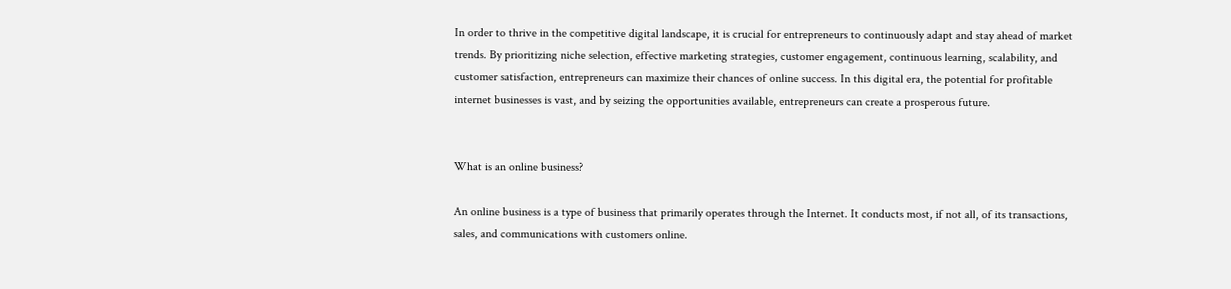In order to thrive in the competitive digital landscape, it is crucial for entrepreneurs to continuously adapt and stay ahead of market trends. By prioritizing niche selection, effective marketing strategies, customer engagement, continuous learning, scalability, and customer satisfaction, entrepreneurs can maximize their chances of online success. In this digital era, the potential for profitable internet businesses is vast, and by seizing the opportunities available, entrepreneurs can create a prosperous future.


What is an online business?

An online business is a type of business that primarily operates through the Internet. It conducts most, if not all, of its transactions, sales, and communications with customers online.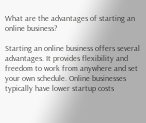What are the advantages of starting an online business?

Starting an online business offers several advantages. It provides flexibility and freedom to work from anywhere and set your own schedule. Online businesses typically have lower startup costs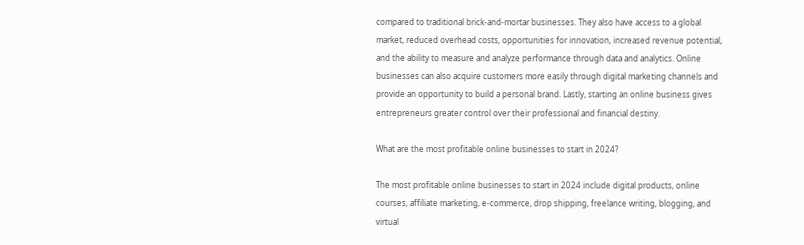compared to traditional brick-and-mortar businesses. They also have access to a global market, reduced overhead costs, opportunities for innovation, increased revenue potential, and the ability to measure and analyze performance through data and analytics. Online businesses can also acquire customers more easily through digital marketing channels and provide an opportunity to build a personal brand. Lastly, starting an online business gives entrepreneurs greater control over their professional and financial destiny.

What are the most profitable online businesses to start in 2024?

The most profitable online businesses to start in 2024 include digital products, online courses, affiliate marketing, e-commerce, drop shipping, freelance writing, blogging, and virtual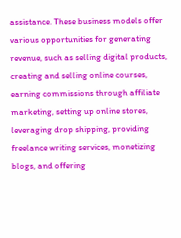assistance. These business models offer various opportunities for generating revenue, such as selling digital products, creating and selling online courses, earning commissions through affiliate marketing, setting up online stores, leveraging drop shipping, providing freelance writing services, monetizing blogs, and offering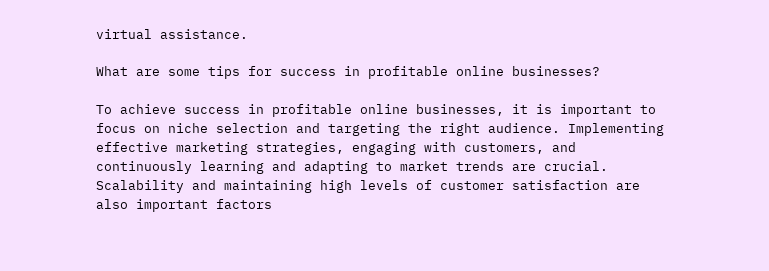virtual assistance.

What are some tips for success in profitable online businesses?

To achieve success in profitable online businesses, it is important to focus on niche selection and targeting the right audience. Implementing effective marketing strategies, engaging with customers, and continuously learning and adapting to market trends are crucial. Scalability and maintaining high levels of customer satisfaction are also important factors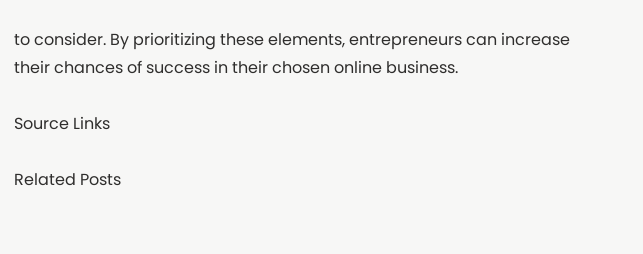to consider. By prioritizing these elements, entrepreneurs can increase their chances of success in their chosen online business.

Source Links

Related Posts